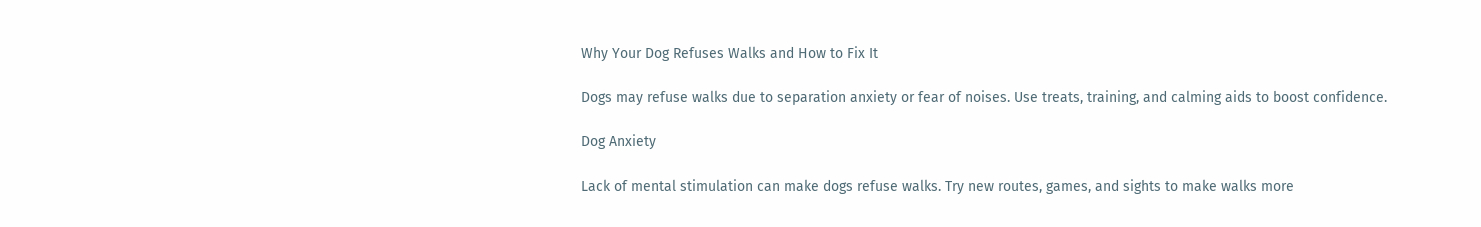Why Your Dog Refuses Walks and How to Fix It

Dogs may refuse walks due to separation anxiety or fear of noises. Use treats, training, and calming aids to boost confidence.

Dog Anxiety

Lack of mental stimulation can make dogs refuse walks. Try new routes, games, and sights to make walks more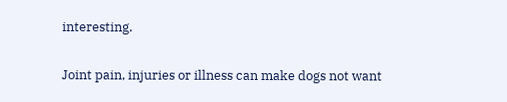interesting.


Joint pain, injuries or illness can make dogs not want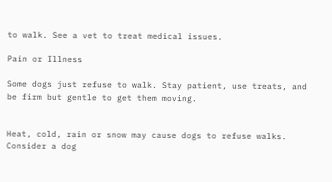to walk. See a vet to treat medical issues.

Pain or Illness

Some dogs just refuse to walk. Stay patient, use treats, and be firm but gentle to get them moving.


Heat, cold, rain or snow may cause dogs to refuse walks. Consider a dog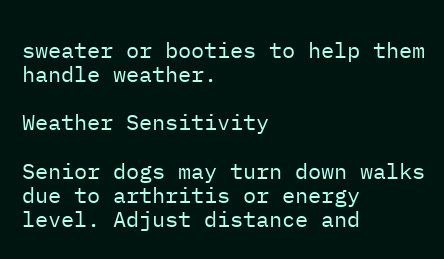sweater or booties to help them handle weather.

Weather Sensitivity

Senior dogs may turn down walks due to arthritis or energy level. Adjust distance and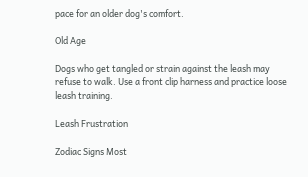pace for an older dog's comfort.

Old Age

Dogs who get tangled or strain against the leash may refuse to walk. Use a front clip harness and practice loose leash training.

Leash Frustration

Zodiac Signs Most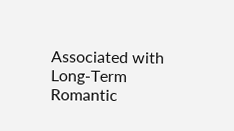Associated with Long-Term Romantic